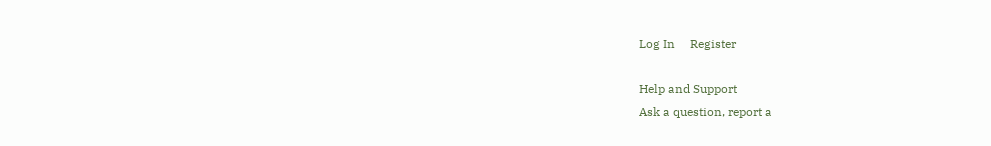Log In     Register

Help and Support
Ask a question, report a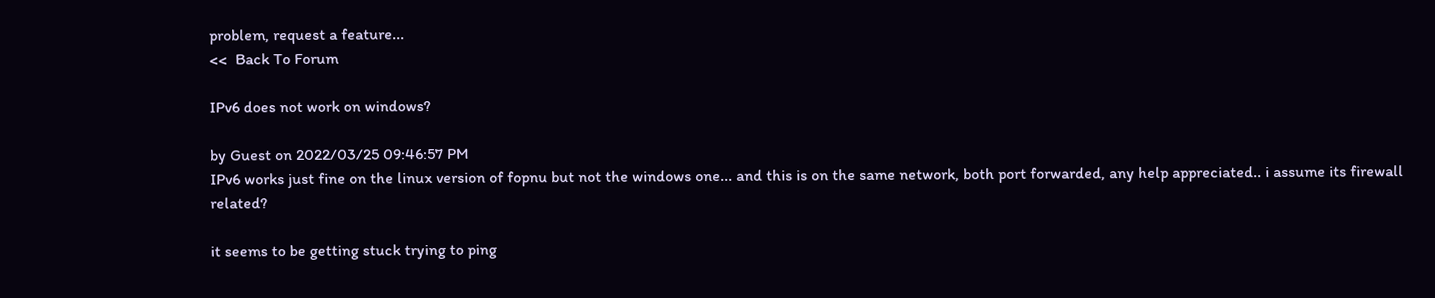problem, request a feature...
<<  Back To Forum

IPv6 does not work on windows?

by Guest on 2022/03/25 09:46:57 PM
IPv6 works just fine on the linux version of fopnu but not the windows one... and this is on the same network, both port forwarded, any help appreciated.. i assume its firewall related?

it seems to be getting stuck trying to ping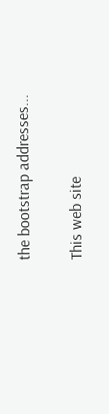the bootstrap addresses...

This web site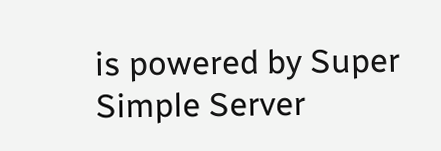is powered by Super Simple Server